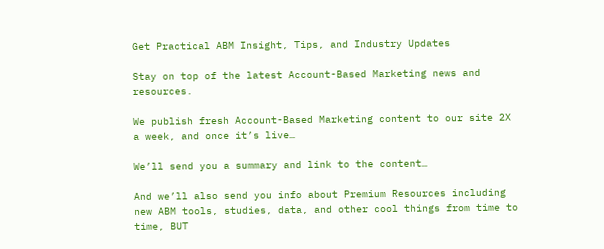Get Practical ABM Insight, Tips, and Industry Updates

Stay on top of the latest Account-Based Marketing news and resources.

We publish fresh Account-Based Marketing content to our site 2X a week, and once it’s live…

We’ll send you a summary and link to the content…

And we’ll also send you info about Premium Resources including new ABM tools, studies, data, and other cool things from time to time, BUT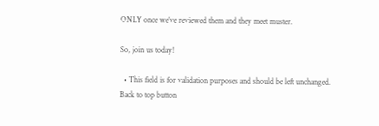ONLY once we’ve reviewed them and they meet muster.

So, join us today!

  • This field is for validation purposes and should be left unchanged.
Back to top button